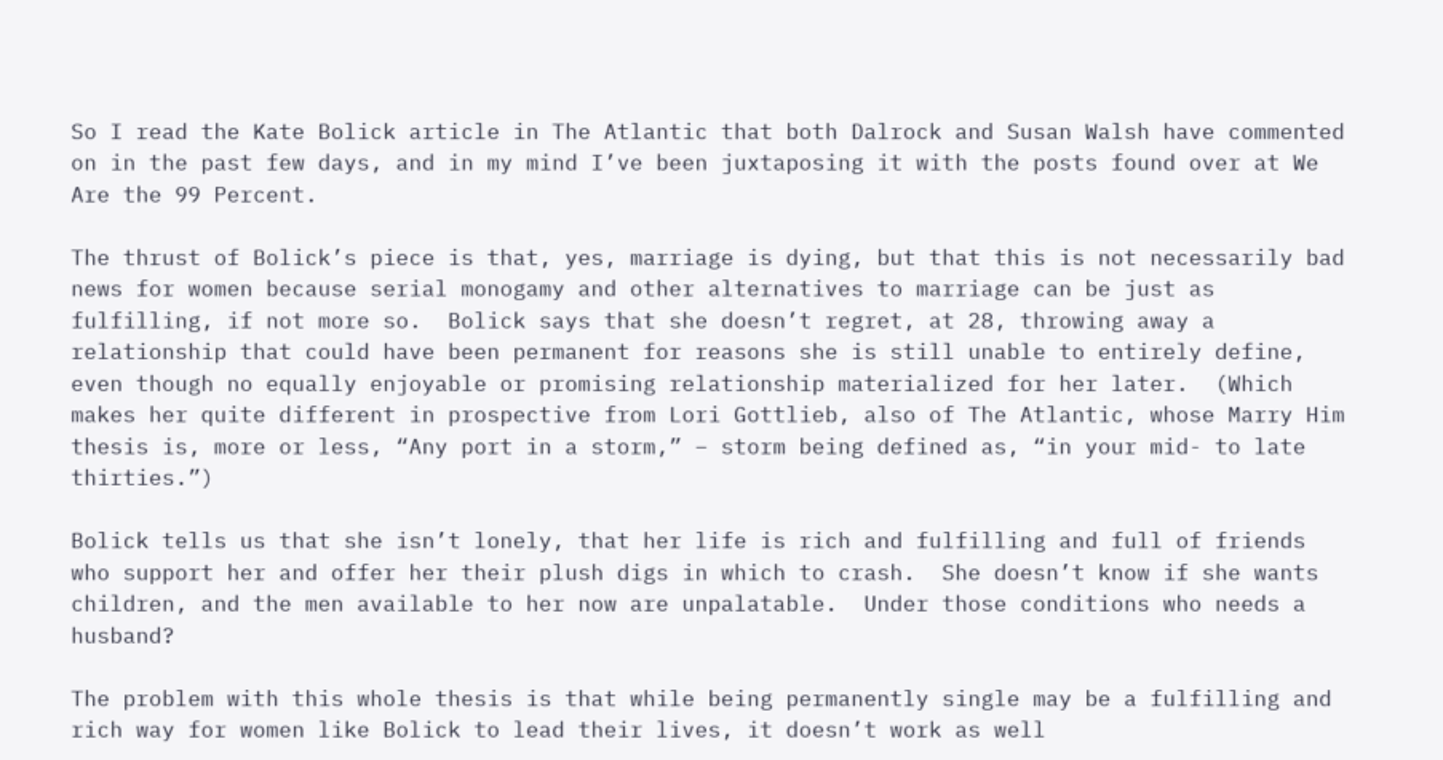So I read the Kate Bolick article in The Atlantic that both Dalrock and Susan Walsh have commented on in the past few days, and in my mind I’ve been juxtaposing it with the posts found over at We Are the 99 Percent.

The thrust of Bolick’s piece is that, yes, marriage is dying, but that this is not necessarily bad news for women because serial monogamy and other alternatives to marriage can be just as fulfilling, if not more so.  Bolick says that she doesn’t regret, at 28, throwing away a relationship that could have been permanent for reasons she is still unable to entirely define, even though no equally enjoyable or promising relationship materialized for her later.  (Which makes her quite different in prospective from Lori Gottlieb, also of The Atlantic, whose Marry Him thesis is, more or less, “Any port in a storm,” – storm being defined as, “in your mid- to late thirties.”)

Bolick tells us that she isn’t lonely, that her life is rich and fulfilling and full of friends who support her and offer her their plush digs in which to crash.  She doesn’t know if she wants children, and the men available to her now are unpalatable.  Under those conditions who needs a husband?

The problem with this whole thesis is that while being permanently single may be a fulfilling and rich way for women like Bolick to lead their lives, it doesn’t work as well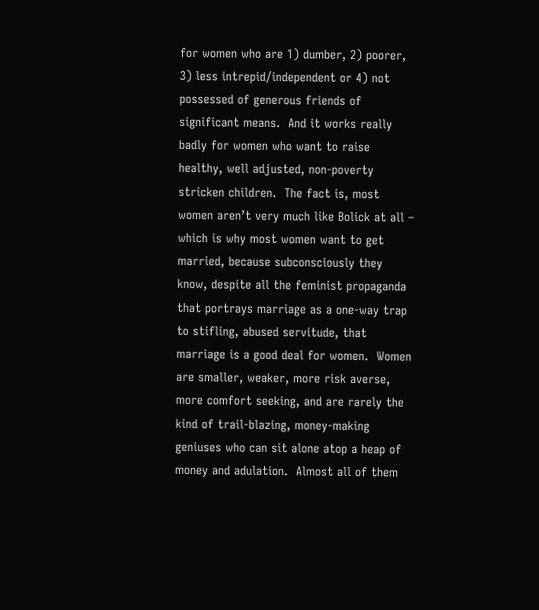for women who are 1) dumber, 2) poorer, 3) less intrepid/independent or 4) not possessed of generous friends of significant means.  And it works really badly for women who want to raise healthy, well adjusted, non-poverty stricken children.  The fact is, most women aren’t very much like Bolick at all – which is why most women want to get married, because subconsciously they know, despite all the feminist propaganda that portrays marriage as a one-way trap to stifling, abused servitude, that marriage is a good deal for women.  Women are smaller, weaker, more risk averse, more comfort seeking, and are rarely the kind of trail-blazing, money-making geniuses who can sit alone atop a heap of money and adulation.  Almost all of them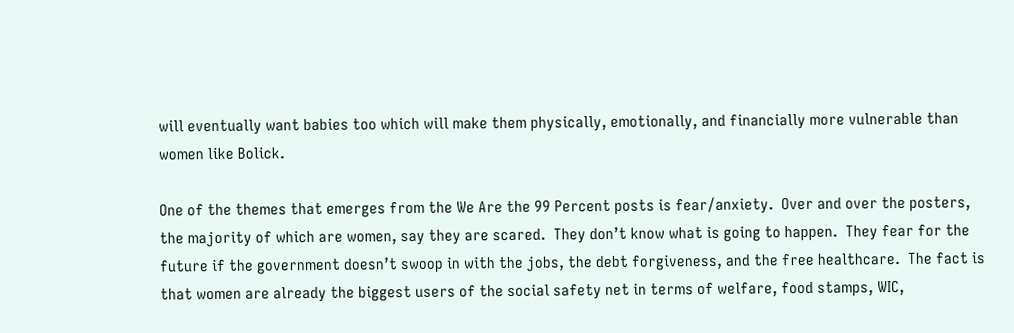will eventually want babies too which will make them physically, emotionally, and financially more vulnerable than women like Bolick.

One of the themes that emerges from the We Are the 99 Percent posts is fear/anxiety.  Over and over the posters, the majority of which are women, say they are scared.  They don’t know what is going to happen.  They fear for the future if the government doesn’t swoop in with the jobs, the debt forgiveness, and the free healthcare.  The fact is that women are already the biggest users of the social safety net in terms of welfare, food stamps, WIC,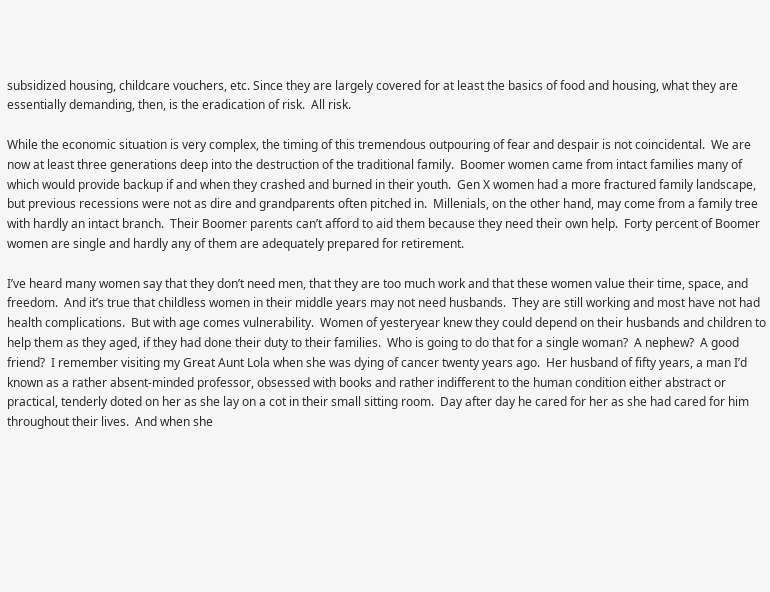subsidized housing, childcare vouchers, etc. Since they are largely covered for at least the basics of food and housing, what they are essentially demanding, then, is the eradication of risk.  All risk.

While the economic situation is very complex, the timing of this tremendous outpouring of fear and despair is not coincidental.  We are now at least three generations deep into the destruction of the traditional family.  Boomer women came from intact families many of which would provide backup if and when they crashed and burned in their youth.  Gen X women had a more fractured family landscape, but previous recessions were not as dire and grandparents often pitched in.  Millenials, on the other hand, may come from a family tree with hardly an intact branch.  Their Boomer parents can’t afford to aid them because they need their own help.  Forty percent of Boomer women are single and hardly any of them are adequately prepared for retirement.

I’ve heard many women say that they don’t need men, that they are too much work and that these women value their time, space, and freedom.  And it’s true that childless women in their middle years may not need husbands.  They are still working and most have not had health complications.  But with age comes vulnerability.  Women of yesteryear knew they could depend on their husbands and children to help them as they aged, if they had done their duty to their families.  Who is going to do that for a single woman?  A nephew?  A good friend?  I remember visiting my Great Aunt Lola when she was dying of cancer twenty years ago.  Her husband of fifty years, a man I’d known as a rather absent-minded professor, obsessed with books and rather indifferent to the human condition either abstract or practical, tenderly doted on her as she lay on a cot in their small sitting room.  Day after day he cared for her as she had cared for him throughout their lives.  And when she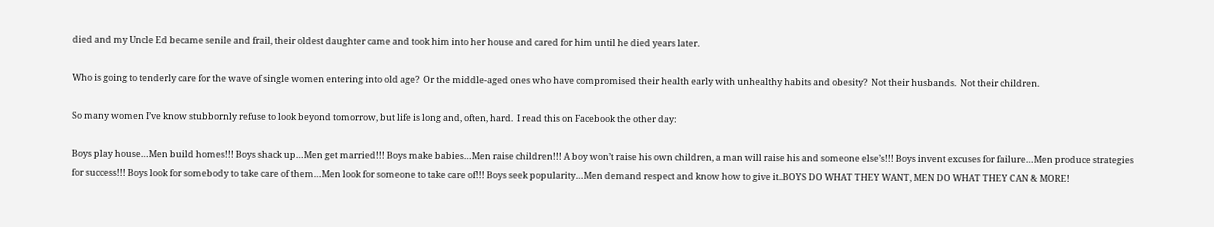died and my Uncle Ed became senile and frail, their oldest daughter came and took him into her house and cared for him until he died years later.

Who is going to tenderly care for the wave of single women entering into old age?  Or the middle-aged ones who have compromised their health early with unhealthy habits and obesity?  Not their husbands.  Not their children.

So many women I’ve know stubbornly refuse to look beyond tomorrow, but life is long and, often, hard.  I read this on Facebook the other day:

Boys play house…Men build homes!!! Boys shack up…Men get married!!! Boys make babies…Men raise children!!! A boy won’t raise his own children, a man will raise his and someone else’s!!! Boys invent excuses for failure…Men produce strategies for success!!! Boys look for somebody to take care of them…Men look for someone to take care of!!! Boys seek popularity…Men demand respect and know how to give it..BOYS DO WHAT THEY WANT, MEN DO WHAT THEY CAN & MORE!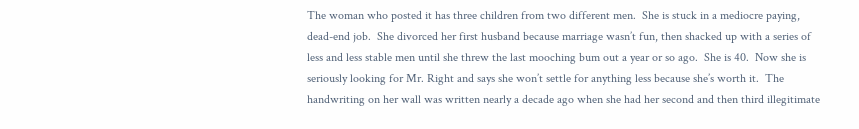The woman who posted it has three children from two different men.  She is stuck in a mediocre paying, dead-end job.  She divorced her first husband because marriage wasn’t fun, then shacked up with a series of less and less stable men until she threw the last mooching bum out a year or so ago.  She is 40.  Now she is seriously looking for Mr. Right and says she won’t settle for anything less because she’s worth it.  The handwriting on her wall was written nearly a decade ago when she had her second and then third illegitimate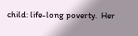child: life-long poverty.  Her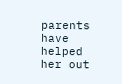parents have helped her out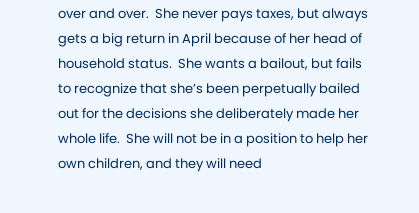over and over.  She never pays taxes, but always gets a big return in April because of her head of household status.  She wants a bailout, but fails to recognize that she’s been perpetually bailed out for the decisions she deliberately made her whole life.  She will not be in a position to help her own children, and they will need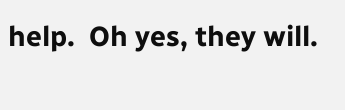help.  Oh yes, they will.